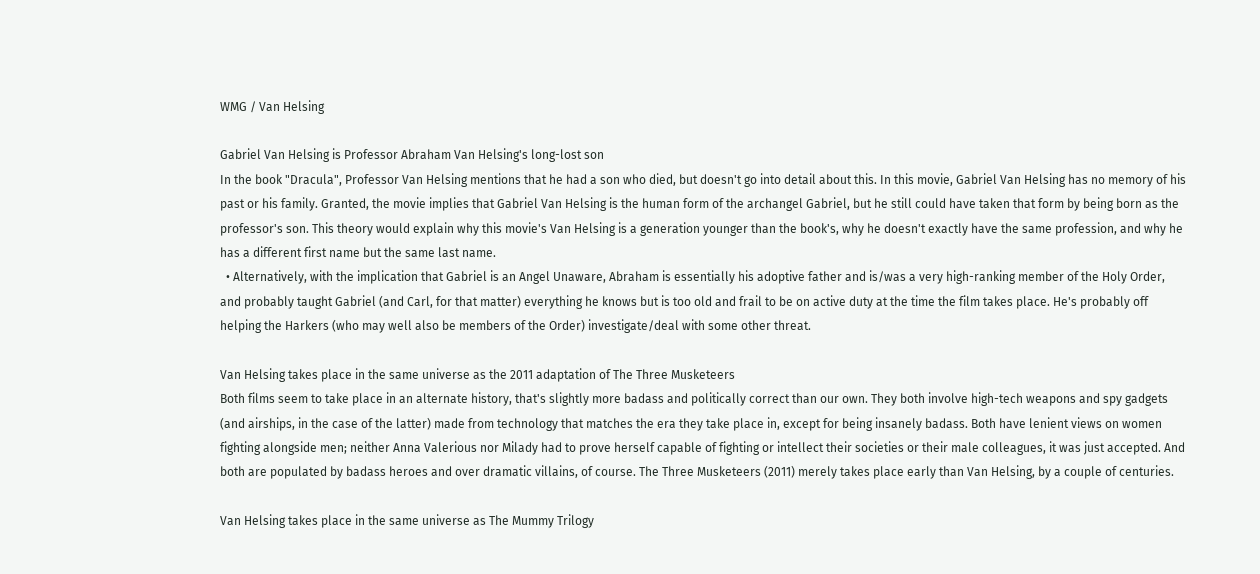WMG / Van Helsing

Gabriel Van Helsing is Professor Abraham Van Helsing's long-lost son
In the book "Dracula", Professor Van Helsing mentions that he had a son who died, but doesn't go into detail about this. In this movie, Gabriel Van Helsing has no memory of his past or his family. Granted, the movie implies that Gabriel Van Helsing is the human form of the archangel Gabriel, but he still could have taken that form by being born as the professor's son. This theory would explain why this movie's Van Helsing is a generation younger than the book's, why he doesn't exactly have the same profession, and why he has a different first name but the same last name.
  • Alternatively, with the implication that Gabriel is an Angel Unaware, Abraham is essentially his adoptive father and is/was a very high-ranking member of the Holy Order, and probably taught Gabriel (and Carl, for that matter) everything he knows but is too old and frail to be on active duty at the time the film takes place. He's probably off helping the Harkers (who may well also be members of the Order) investigate/deal with some other threat.

Van Helsing takes place in the same universe as the 2011 adaptation of The Three Musketeers
Both films seem to take place in an alternate history, that's slightly more badass and politically correct than our own. They both involve high-tech weapons and spy gadgets (and airships, in the case of the latter) made from technology that matches the era they take place in, except for being insanely badass. Both have lenient views on women fighting alongside men; neither Anna Valerious nor Milady had to prove herself capable of fighting or intellect their societies or their male colleagues, it was just accepted. And both are populated by badass heroes and over dramatic villains, of course. The Three Musketeers (2011) merely takes place early than Van Helsing, by a couple of centuries.

Van Helsing takes place in the same universe as The Mummy Trilogy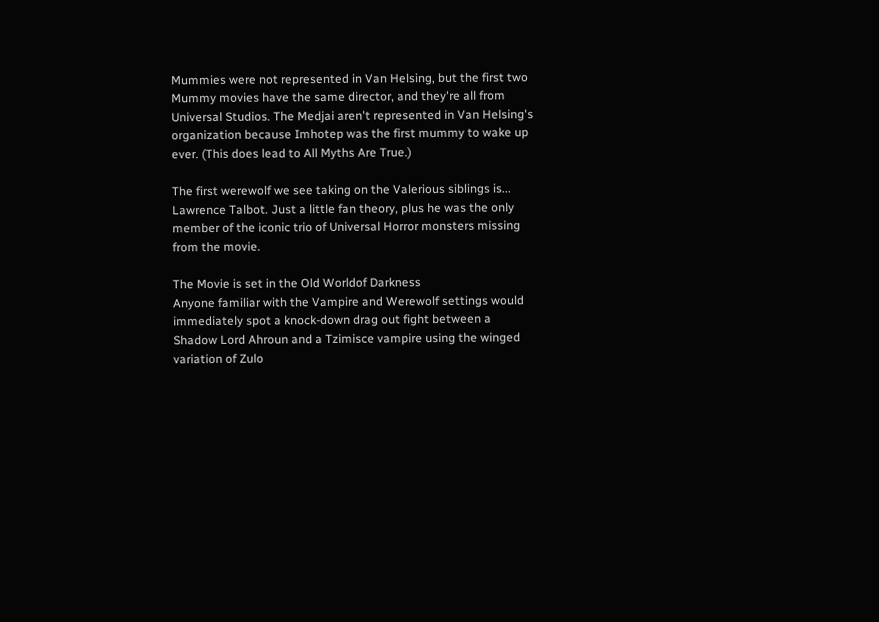Mummies were not represented in Van Helsing, but the first two Mummy movies have the same director, and they're all from Universal Studios. The Medjai aren't represented in Van Helsing's organization because Imhotep was the first mummy to wake up ever. (This does lead to All Myths Are True.)

The first werewolf we see taking on the Valerious siblings is...
Lawrence Talbot. Just a little fan theory, plus he was the only member of the iconic trio of Universal Horror monsters missing from the movie.

The Movie is set in the Old Worldof Darkness
Anyone familiar with the Vampire and Werewolf settings would immediately spot a knock-down drag out fight between a Shadow Lord Ahroun and a Tzimisce vampire using the winged variation of Zulo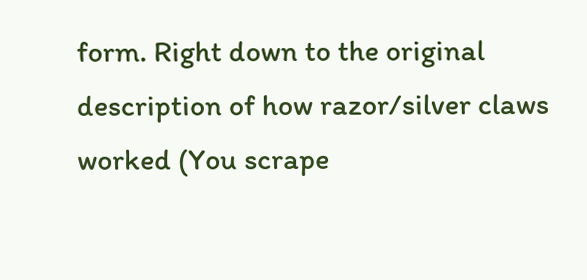form. Right down to the original description of how razor/silver claws worked (You scrape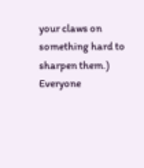your claws on something hard to sharpen them.) Everyone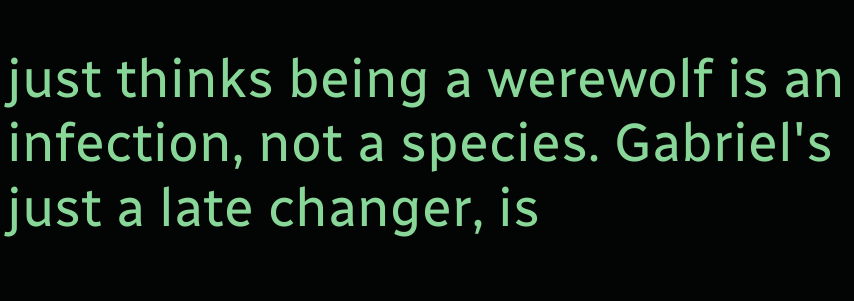just thinks being a werewolf is an infection, not a species. Gabriel's just a late changer, is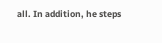all. In addition, he steps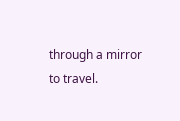through a mirror to travel.